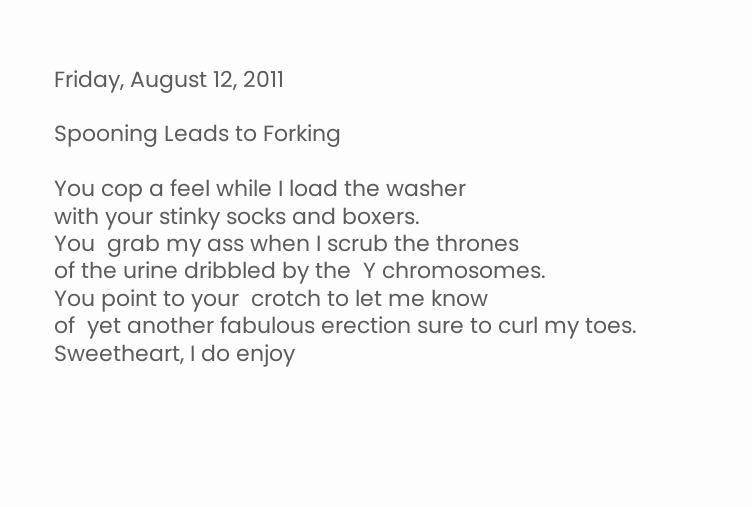Friday, August 12, 2011

Spooning Leads to Forking

You cop a feel while I load the washer
with your stinky socks and boxers.
You  grab my ass when I scrub the thrones
of the urine dribbled by the  Y chromosomes.
You point to your  crotch to let me know
of  yet another fabulous erection sure to curl my toes.
Sweetheart, I do enjoy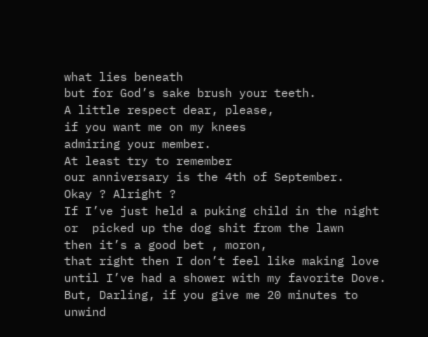what lies beneath
but for God’s sake brush your teeth.
A little respect dear, please,
if you want me on my knees
admiring your member.
At least try to remember
our anniversary is the 4th of September.
Okay ? Alright ?
If I’ve just held a puking child in the night
or  picked up the dog shit from the lawn
then it’s a good bet , moron,
that right then I don’t feel like making love
until I’ve had a shower with my favorite Dove.
But, Darling, if you give me 20 minutes to unwind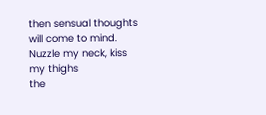then sensual thoughts will come to mind.
Nuzzle my neck, kiss my thighs
the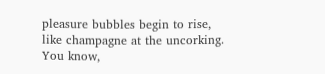pleasure bubbles begin to rise,
like champagne at the uncorking.
You know,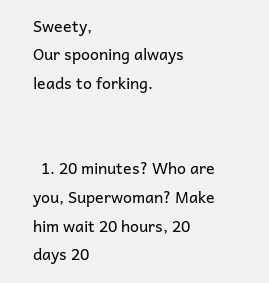Sweety,
Our spooning always leads to forking.


  1. 20 minutes? Who are you, Superwoman? Make him wait 20 hours, 20 days 20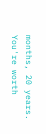months, 20 years. You're worth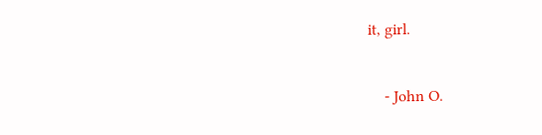it, girl.


    - John O.